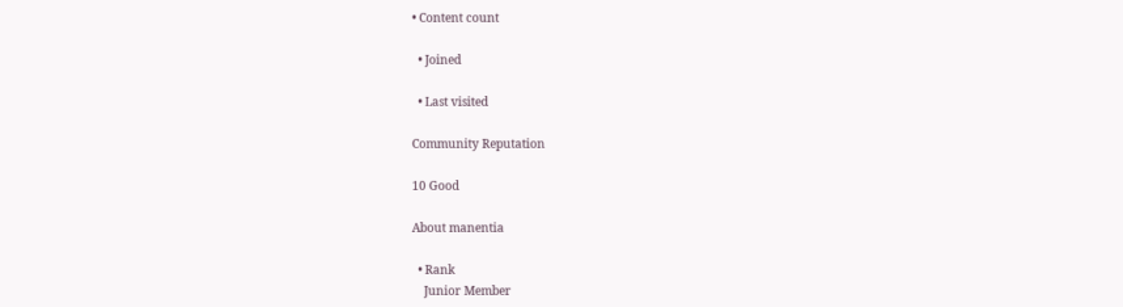• Content count

  • Joined

  • Last visited

Community Reputation

10 Good

About manentia

  • Rank
    Junior Member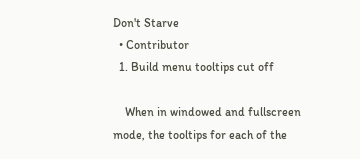Don't Starve
  • Contributor
  1. Build menu tooltips cut off

    When in windowed and fullscreen mode, the tooltips for each of the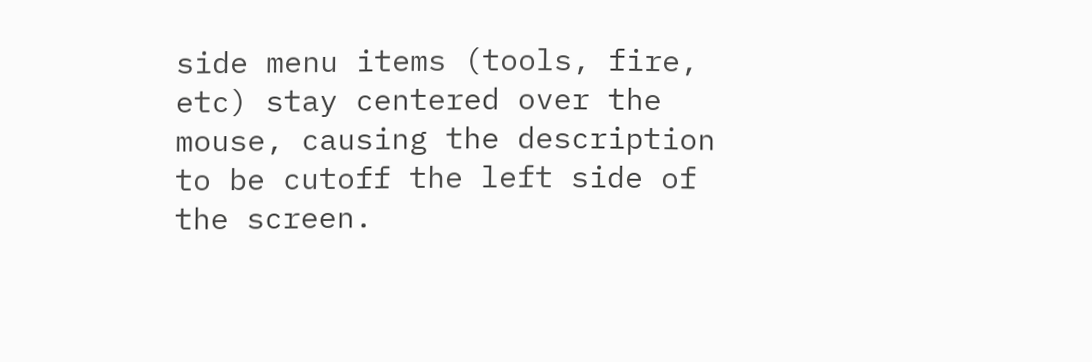side menu items (tools, fire, etc) stay centered over the mouse, causing the description to be cutoff the left side of the screen.